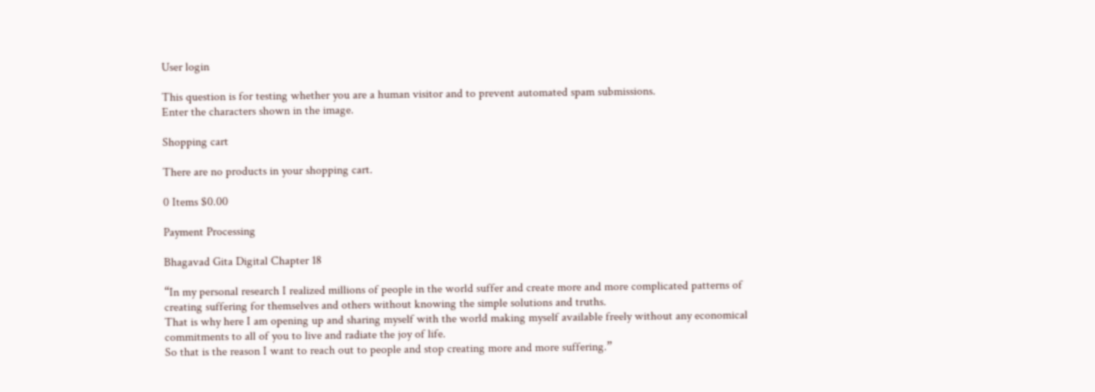User login

This question is for testing whether you are a human visitor and to prevent automated spam submissions.
Enter the characters shown in the image.

Shopping cart

There are no products in your shopping cart.

0 Items $0.00

Payment Processing

Bhagavad Gita Digital Chapter 18

“In my personal research I realized millions of people in the world suffer and create more and more complicated patterns of creating suffering for themselves and others without knowing the simple solutions and truths.
That is why here I am opening up and sharing myself with the world making myself available freely without any economical commitments to all of you to live and radiate the joy of life.
So that is the reason I want to reach out to people and stop creating more and more suffering.”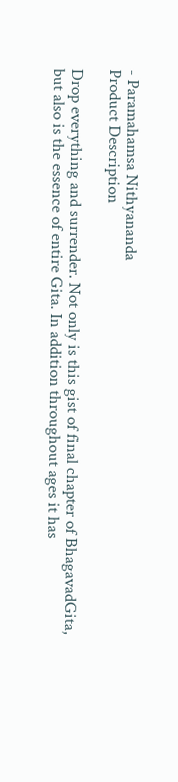- Paramahamsa Nithyananda
Product Description

Drop everything and surrender. Not only is this gist of final chapter of BhagavadGita, but also is the essence of entire Gita. In addition throughout ages it has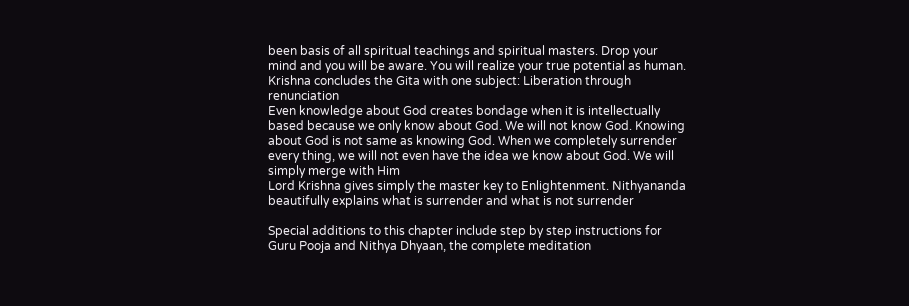been basis of all spiritual teachings and spiritual masters. Drop your mind and you will be aware. You will realize your true potential as human.
Krishna concludes the Gita with one subject: Liberation through renunciation
Even knowledge about God creates bondage when it is intellectually based because we only know about God. We will not know God. Knowing about God is not same as knowing God. When we completely surrender every thing, we will not even have the idea we know about God. We will simply merge with Him
Lord Krishna gives simply the master key to Enlightenment. Nithyananda beautifully explains what is surrender and what is not surrender

Special additions to this chapter include step by step instructions for Guru Pooja and Nithya Dhyaan, the complete meditation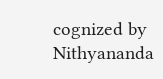cognized by Nithyananda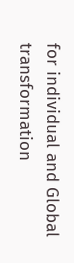for individual and Global transformation